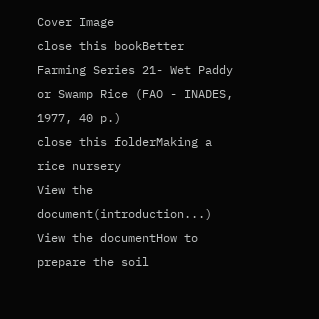Cover Image
close this bookBetter Farming Series 21- Wet Paddy or Swamp Rice (FAO - INADES, 1977, 40 p.)
close this folderMaking a rice nursery
View the document(introduction...)
View the documentHow to prepare the soil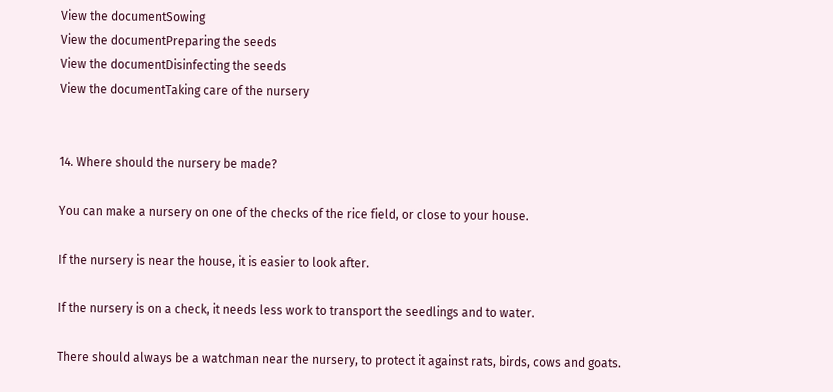View the documentSowing
View the documentPreparing the seeds
View the documentDisinfecting the seeds
View the documentTaking care of the nursery


14. Where should the nursery be made?

You can make a nursery on one of the checks of the rice field, or close to your house.

If the nursery is near the house, it is easier to look after.

If the nursery is on a check, it needs less work to transport the seedlings and to water.

There should always be a watchman near the nursery, to protect it against rats, birds, cows and goats.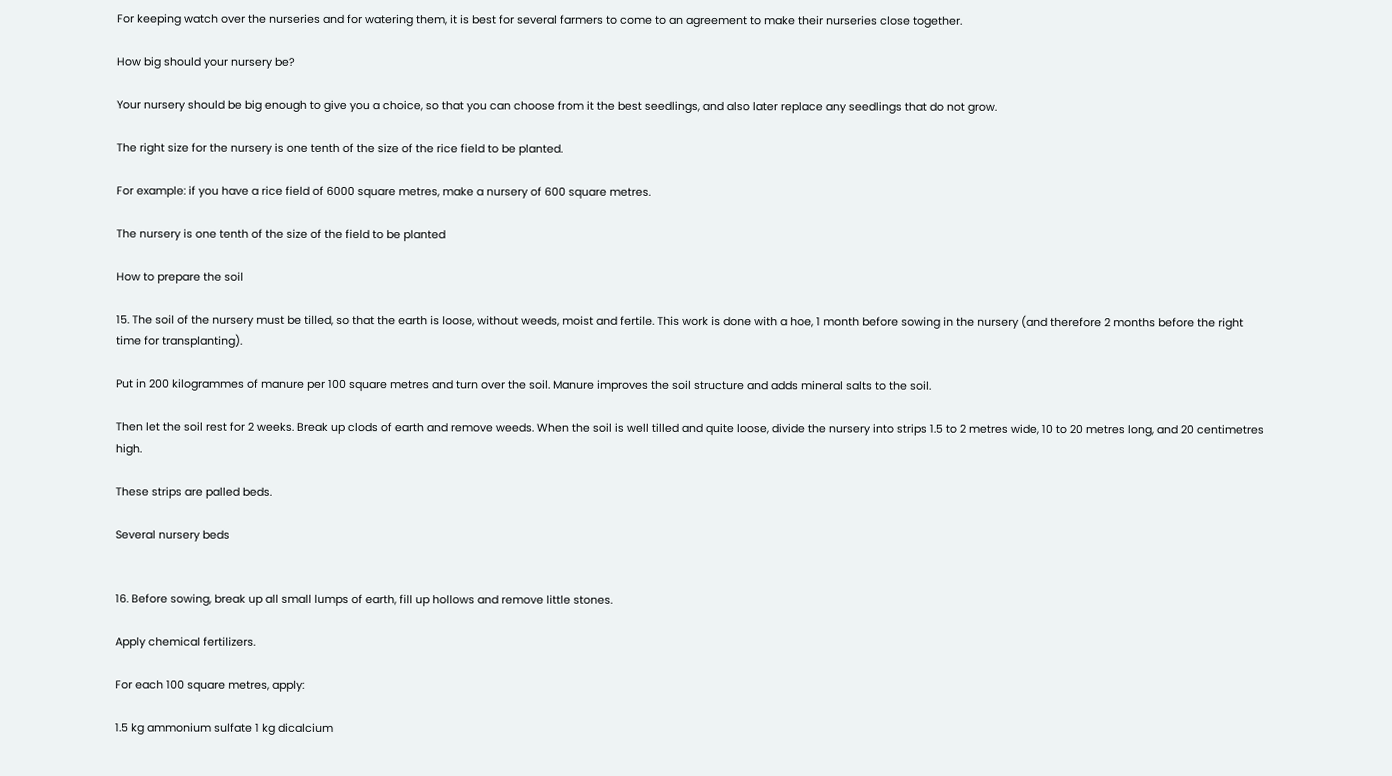For keeping watch over the nurseries and for watering them, it is best for several farmers to come to an agreement to make their nurseries close together.

How big should your nursery be?

Your nursery should be big enough to give you a choice, so that you can choose from it the best seedlings, and also later replace any seedlings that do not grow.

The right size for the nursery is one tenth of the size of the rice field to be planted.

For example: if you have a rice field of 6000 square metres, make a nursery of 600 square metres.

The nursery is one tenth of the size of the field to be planted

How to prepare the soil

15. The soil of the nursery must be tilled, so that the earth is loose, without weeds, moist and fertile. This work is done with a hoe, 1 month before sowing in the nursery (and therefore 2 months before the right time for transplanting).

Put in 200 kilogrammes of manure per 100 square metres and turn over the soil. Manure improves the soil structure and adds mineral salts to the soil.

Then let the soil rest for 2 weeks. Break up clods of earth and remove weeds. When the soil is well tilled and quite loose, divide the nursery into strips 1.5 to 2 metres wide, 10 to 20 metres long, and 20 centimetres high.

These strips are palled beds.

Several nursery beds


16. Before sowing, break up all small lumps of earth, fill up hollows and remove little stones.

Apply chemical fertilizers.

For each 100 square metres, apply:

1.5 kg ammonium sulfate 1 kg dicalcium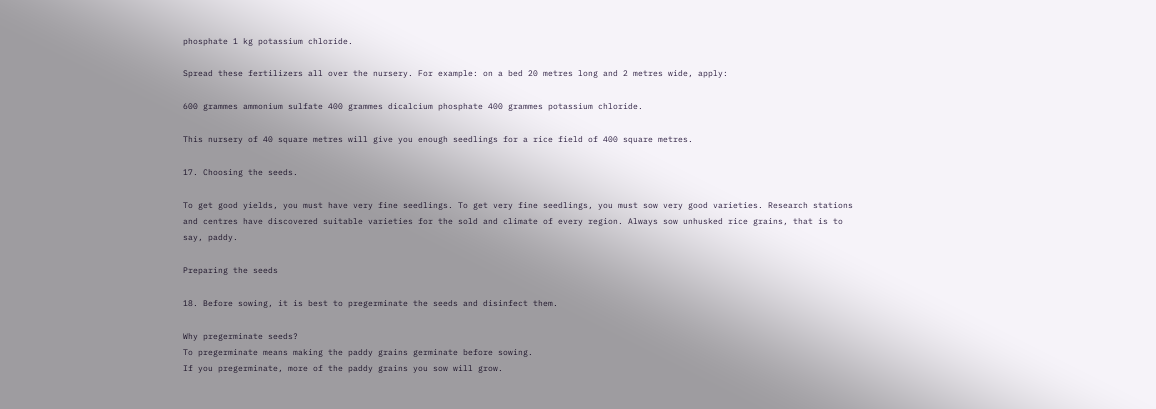phosphate 1 kg potassium chloride.

Spread these fertilizers all over the nursery. For example: on a bed 20 metres long and 2 metres wide, apply:

600 grammes ammonium sulfate 400 grammes dicalcium phosphate 400 grammes potassium chloride.

This nursery of 40 square metres will give you enough seedlings for a rice field of 400 square metres.

17. Choosing the seeds.

To get good yields, you must have very fine seedlings. To get very fine seedlings, you must sow very good varieties. Research stations and centres have discovered suitable varieties for the sold and climate of every region. Always sow unhusked rice grains, that is to say, paddy.

Preparing the seeds

18. Before sowing, it is best to pregerminate the seeds and disinfect them.

Why pregerminate seeds?
To pregerminate means making the paddy grains germinate before sowing.
If you pregerminate, more of the paddy grains you sow will grow.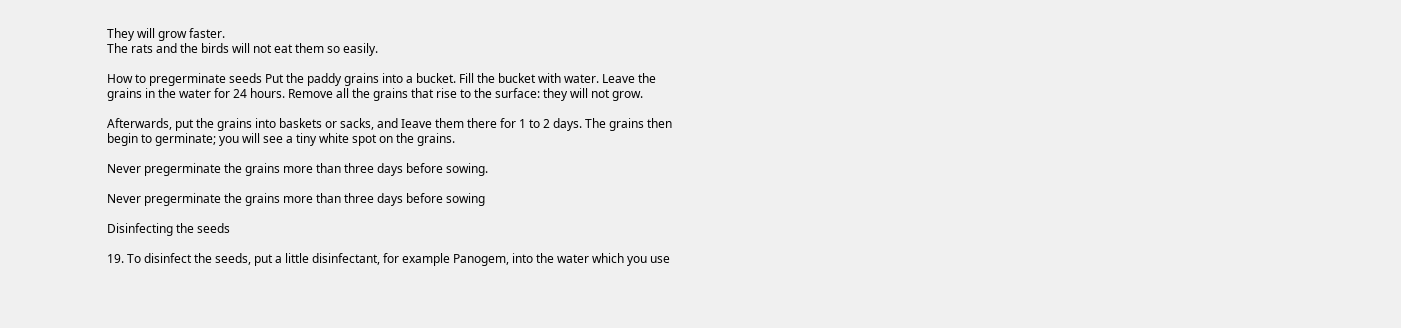They will grow faster.
The rats and the birds will not eat them so easily.

How to pregerminate seeds Put the paddy grains into a bucket. Fill the bucket with water. Leave the grains in the water for 24 hours. Remove all the grains that rise to the surface: they will not grow.

Afterwards, put the grains into baskets or sacks, and Ieave them there for 1 to 2 days. The grains then begin to germinate; you will see a tiny white spot on the grains.

Never pregerminate the grains more than three days before sowing.

Never pregerminate the grains more than three days before sowing

Disinfecting the seeds

19. To disinfect the seeds, put a little disinfectant, for example Panogem, into the water which you use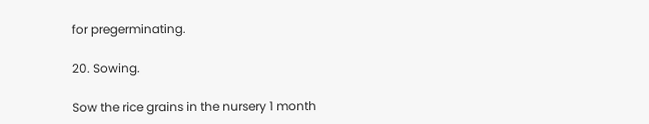for pregerminating.

20. Sowing.

Sow the rice grains in the nursery 1 month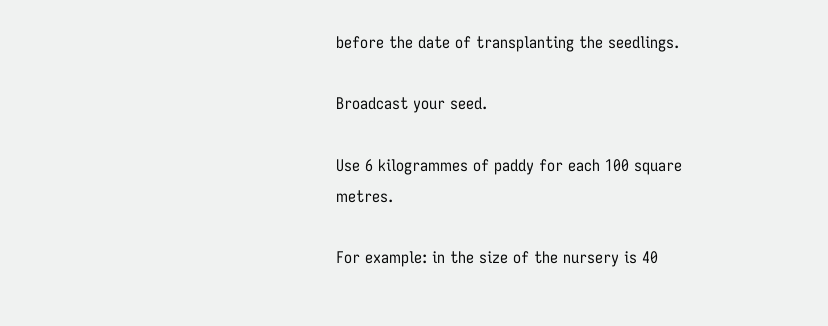before the date of transplanting the seedlings.

Broadcast your seed.

Use 6 kilogrammes of paddy for each 100 square metres.

For example: in the size of the nursery is 40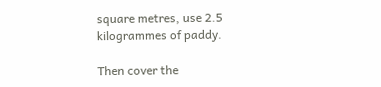square metres, use 2.5 kilogrammes of paddy.

Then cover the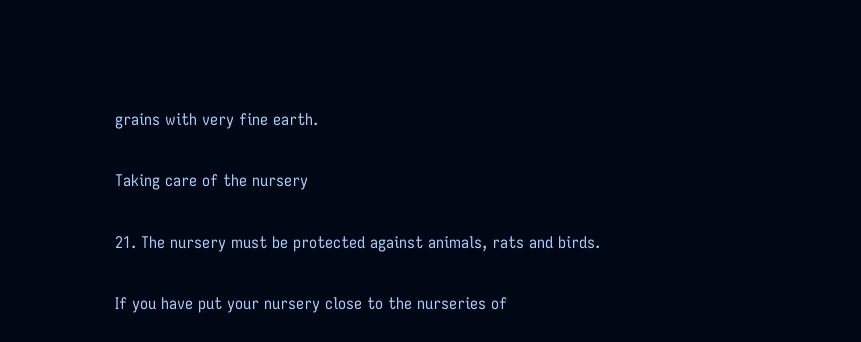grains with very fine earth.

Taking care of the nursery

21. The nursery must be protected against animals, rats and birds.

If you have put your nursery close to the nurseries of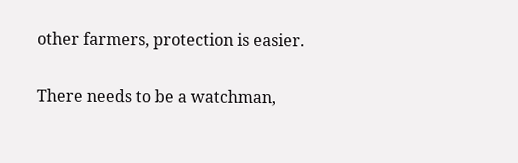other farmers, protection is easier.

There needs to be a watchman,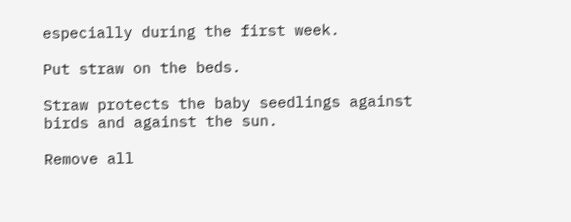especially during the first week.

Put straw on the beds.

Straw protects the baby seedlings against birds and against the sun.

Remove all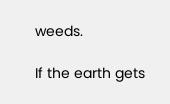weeds.

If the earth gets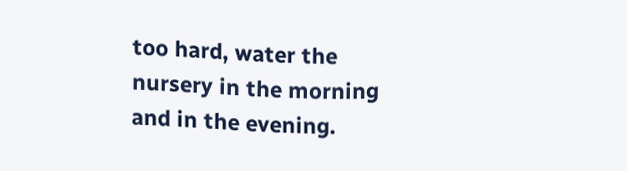too hard, water the nursery in the morning and in the evening.